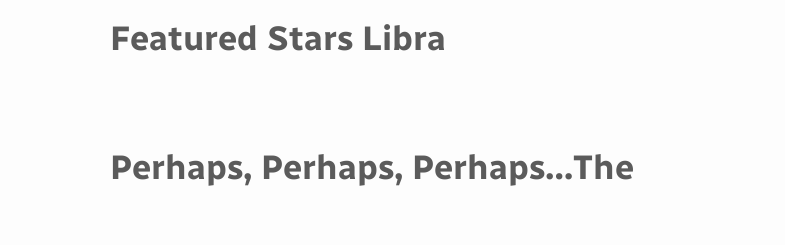Featured Stars Libra

Perhaps, Perhaps, Perhaps…The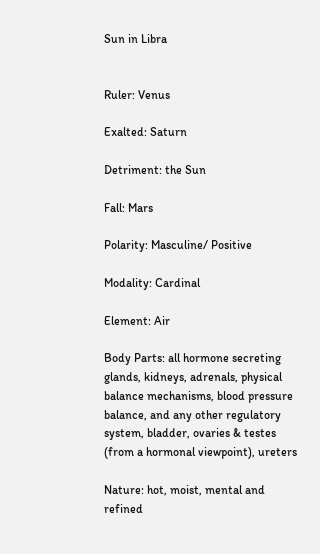Sun in Libra


Ruler: Venus

Exalted: Saturn

Detriment: the Sun

Fall: Mars

Polarity: Masculine/ Positive

Modality: Cardinal

Element: Air

Body Parts: all hormone secreting glands, kidneys, adrenals, physical balance mechanisms, blood pressure balance, and any other regulatory system, bladder, ovaries & testes (from a hormonal viewpoint), ureters

Nature: hot, moist, mental and refined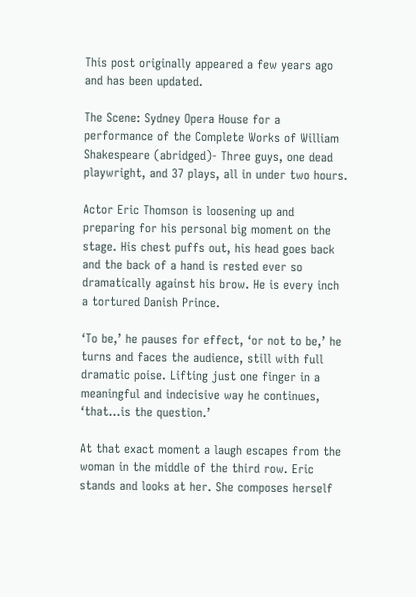This post originally appeared a few years ago and has been updated.

The Scene: Sydney Opera House for a performance of the Complete Works of William Shakespeare (abridged)- Three guys, one dead playwright, and 37 plays, all in under two hours.

Actor Eric Thomson is loosening up and preparing for his personal big moment on the stage. His chest puffs out, his head goes back and the back of a hand is rested ever so dramatically against his brow. He is every inch a tortured Danish Prince.

‘To be,’ he pauses for effect, ‘or not to be,’ he turns and faces the audience, still with full dramatic poise. Lifting just one finger in a meaningful and indecisive way he continues, ‘that…is the question.’

At that exact moment a laugh escapes from the woman in the middle of the third row. Eric stands and looks at her. She composes herself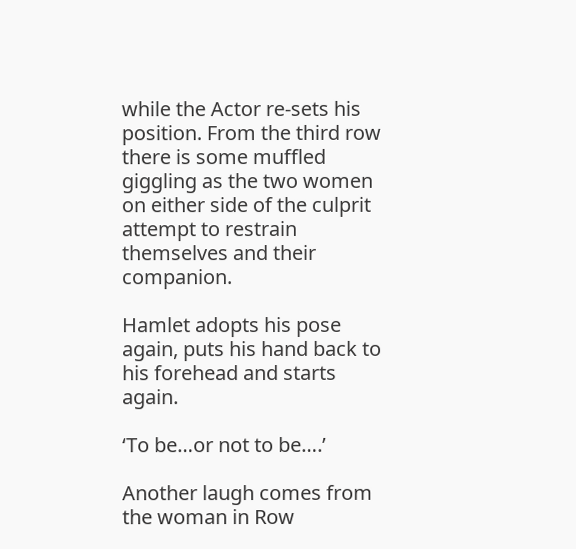while the Actor re-sets his position. From the third row there is some muffled giggling as the two women on either side of the culprit attempt to restrain themselves and their companion.

Hamlet adopts his pose again, puts his hand back to his forehead and starts again.

‘To be…or not to be….’

Another laugh comes from the woman in Row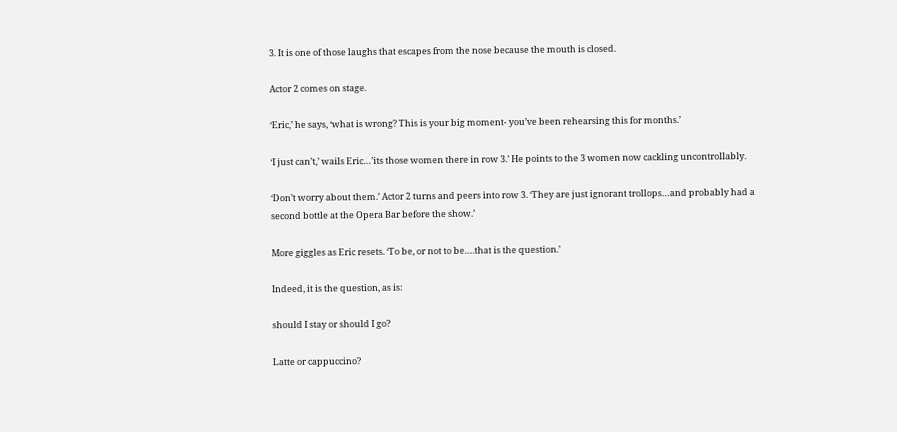3. It is one of those laughs that escapes from the nose because the mouth is closed.

Actor 2 comes on stage.

‘Eric,’ he says, ‘what is wrong? This is your big moment- you’ve been rehearsing this for months.’

‘I just can’t,’ wails Eric…’its those women there in row 3.’ He points to the 3 women now cackling uncontrollably.

‘Don’t worry about them.’ Actor 2 turns and peers into row 3. ‘They are just ignorant trollops…and probably had a second bottle at the Opera Bar before the show.’

More giggles as Eric resets. ‘To be, or not to be….that is the question.’

Indeed, it is the question, as is:

should I stay or should I go?

Latte or cappuccino?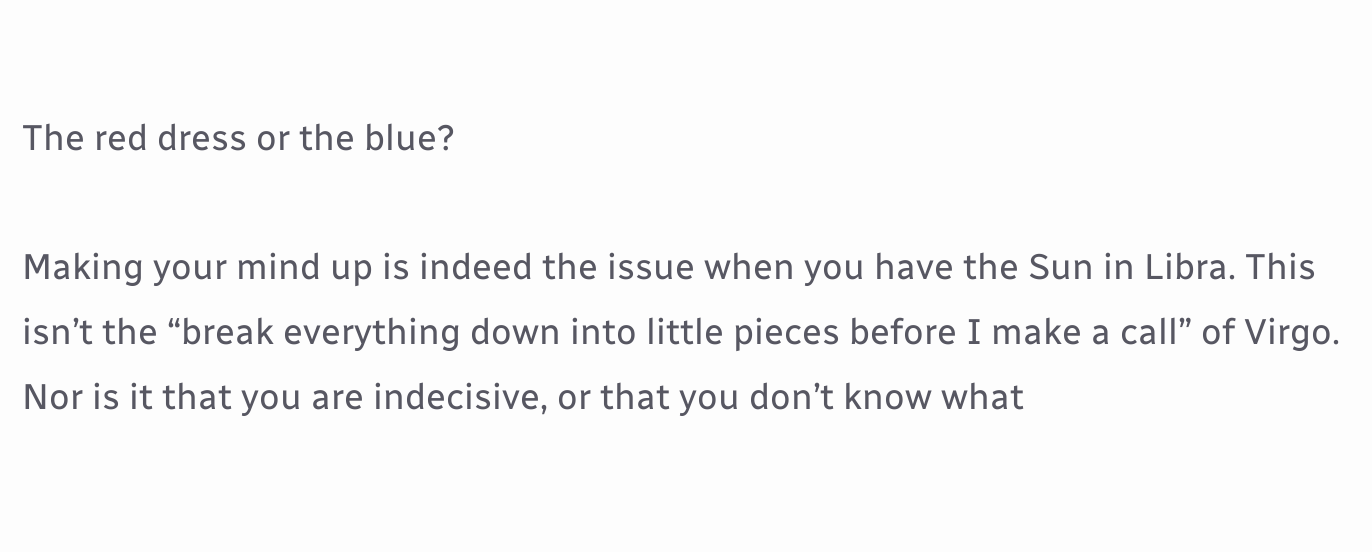The red dress or the blue?

Making your mind up is indeed the issue when you have the Sun in Libra. This isn’t the “break everything down into little pieces before I make a call” of Virgo. Nor is it that you are indecisive, or that you don’t know what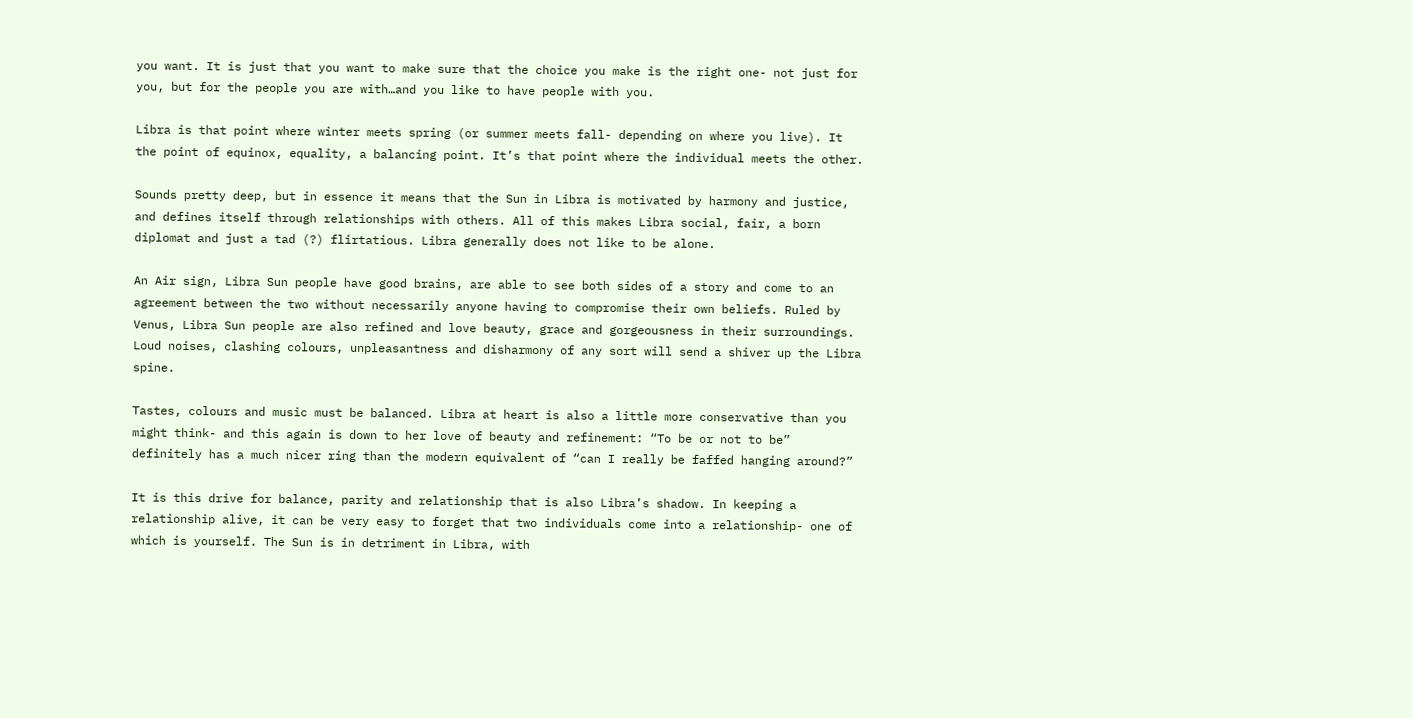you want. It is just that you want to make sure that the choice you make is the right one- not just for you, but for the people you are with…and you like to have people with you.

Libra is that point where winter meets spring (or summer meets fall- depending on where you live). It the point of equinox, equality, a balancing point. It’s that point where the individual meets the other.

Sounds pretty deep, but in essence it means that the Sun in Libra is motivated by harmony and justice, and defines itself through relationships with others. All of this makes Libra social, fair, a born diplomat and just a tad (?) flirtatious. Libra generally does not like to be alone.

An Air sign, Libra Sun people have good brains, are able to see both sides of a story and come to an agreement between the two without necessarily anyone having to compromise their own beliefs. Ruled by Venus, Libra Sun people are also refined and love beauty, grace and gorgeousness in their surroundings. Loud noises, clashing colours, unpleasantness and disharmony of any sort will send a shiver up the Libra spine.

Tastes, colours and music must be balanced. Libra at heart is also a little more conservative than you might think- and this again is down to her love of beauty and refinement: “To be or not to be” definitely has a much nicer ring than the modern equivalent of “can I really be faffed hanging around?”

It is this drive for balance, parity and relationship that is also Libra’s shadow. In keeping a relationship alive, it can be very easy to forget that two individuals come into a relationship- one of which is yourself. The Sun is in detriment in Libra, with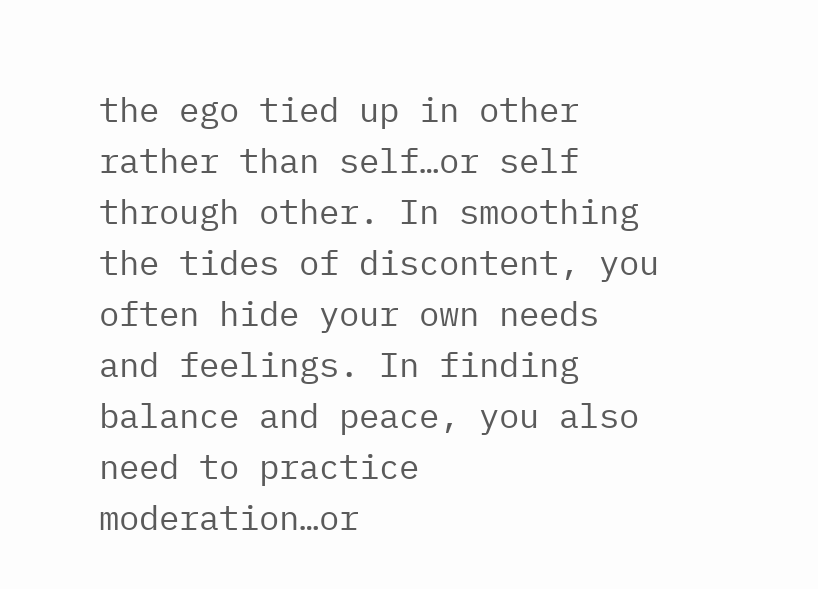the ego tied up in other rather than self…or self through other. In smoothing the tides of discontent, you often hide your own needs and feelings. In finding balance and peace, you also need to practice moderation…or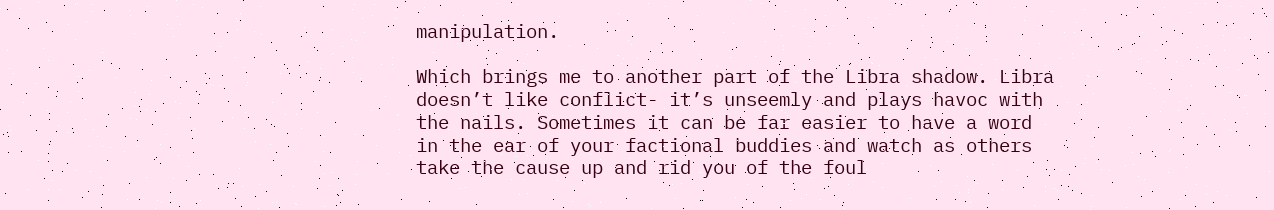manipulation.

Which brings me to another part of the Libra shadow. Libra doesn’t like conflict- it’s unseemly and plays havoc with the nails. Sometimes it can be far easier to have a word in the ear of your factional buddies and watch as others take the cause up and rid you of the foul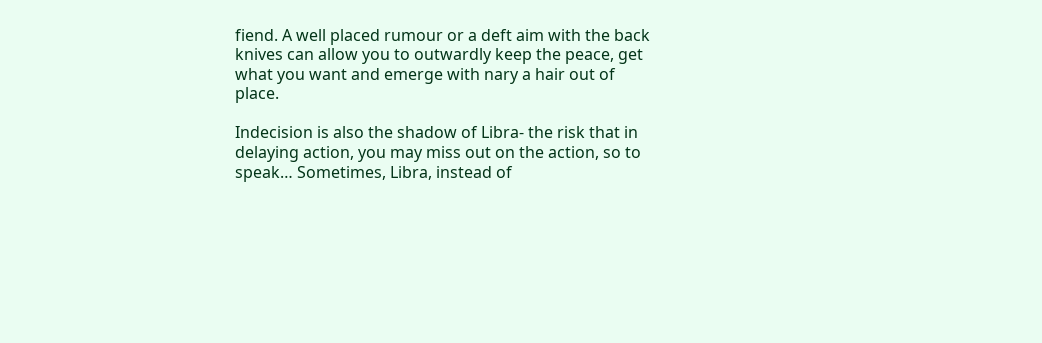fiend. A well placed rumour or a deft aim with the back knives can allow you to outwardly keep the peace, get what you want and emerge with nary a hair out of place.

Indecision is also the shadow of Libra- the risk that in delaying action, you may miss out on the action, so to speak… Sometimes, Libra, instead of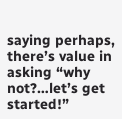saying perhaps, there’s value in asking “why not?…let’s get started!”